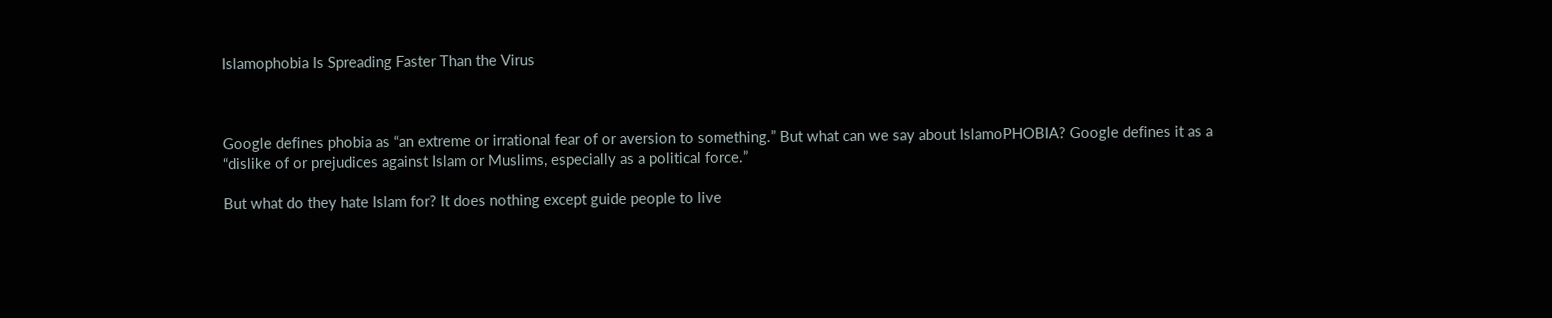Islamophobia Is Spreading Faster Than the Virus



Google defines phobia as “an extreme or irrational fear of or aversion to something.” But what can we say about IslamoPHOBIA? Google defines it as a “dislike of or prejudices against Islam or Muslims, especially as a political force.”

But what do they hate Islam for? It does nothing except guide people to live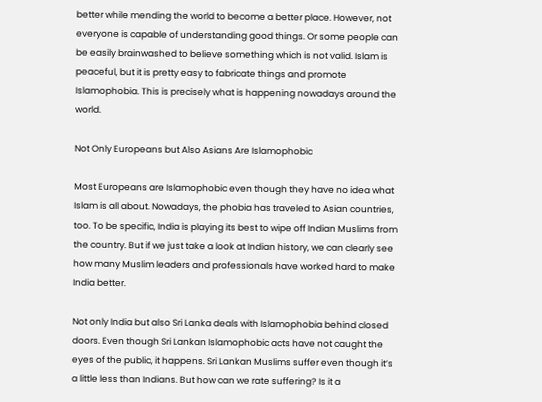better while mending the world to become a better place. However, not everyone is capable of understanding good things. Or some people can be easily brainwashed to believe something which is not valid. Islam is peaceful, but it is pretty easy to fabricate things and promote Islamophobia. This is precisely what is happening nowadays around the world.

Not Only Europeans but Also Asians Are Islamophobic

Most Europeans are Islamophobic even though they have no idea what Islam is all about. Nowadays, the phobia has traveled to Asian countries, too. To be specific, India is playing its best to wipe off Indian Muslims from the country. But if we just take a look at Indian history, we can clearly see how many Muslim leaders and professionals have worked hard to make India better.

Not only India but also Sri Lanka deals with Islamophobia behind closed doors. Even though Sri Lankan Islamophobic acts have not caught the eyes of the public, it happens. Sri Lankan Muslims suffer even though it’s a little less than Indians. But how can we rate suffering? Is it a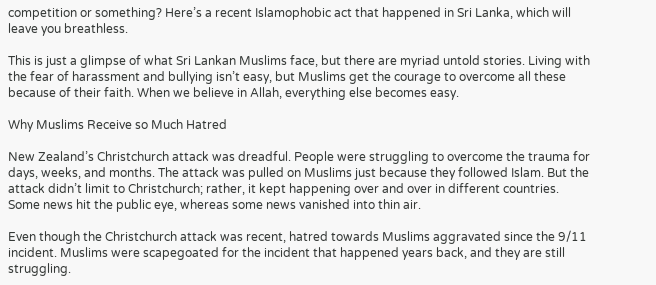competition or something? Here’s a recent Islamophobic act that happened in Sri Lanka, which will leave you breathless.

This is just a glimpse of what Sri Lankan Muslims face, but there are myriad untold stories. Living with the fear of harassment and bullying isn’t easy, but Muslims get the courage to overcome all these because of their faith. When we believe in Allah, everything else becomes easy.

Why Muslims Receive so Much Hatred

New Zealand’s Christchurch attack was dreadful. People were struggling to overcome the trauma for days, weeks, and months. The attack was pulled on Muslims just because they followed Islam. But the attack didn’t limit to Christchurch; rather, it kept happening over and over in different countries. Some news hit the public eye, whereas some news vanished into thin air.

Even though the Christchurch attack was recent, hatred towards Muslims aggravated since the 9/11 incident. Muslims were scapegoated for the incident that happened years back, and they are still struggling.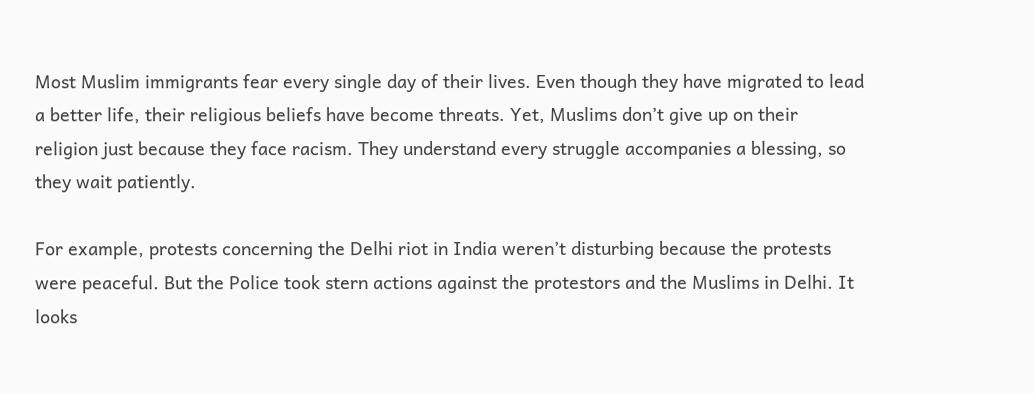Most Muslim immigrants fear every single day of their lives. Even though they have migrated to lead a better life, their religious beliefs have become threats. Yet, Muslims don’t give up on their religion just because they face racism. They understand every struggle accompanies a blessing, so they wait patiently.

For example, protests concerning the Delhi riot in India weren’t disturbing because the protests were peaceful. But the Police took stern actions against the protestors and the Muslims in Delhi. It looks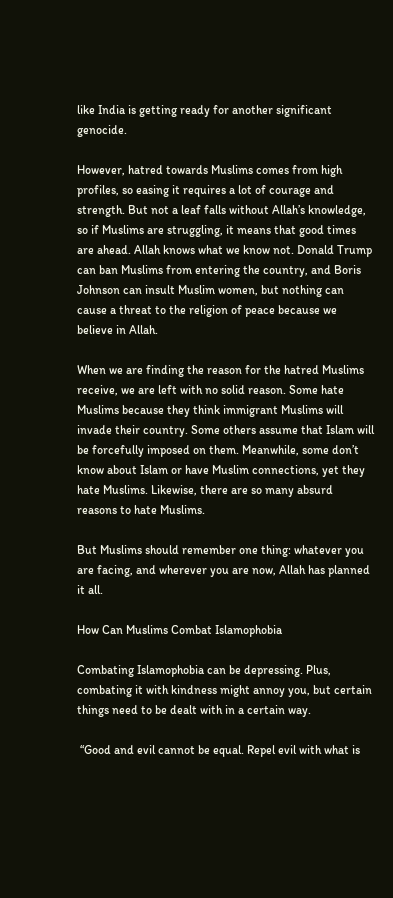like India is getting ready for another significant genocide.

However, hatred towards Muslims comes from high profiles, so easing it requires a lot of courage and strength. But not a leaf falls without Allah’s knowledge, so if Muslims are struggling, it means that good times are ahead. Allah knows what we know not. Donald Trump can ban Muslims from entering the country, and Boris Johnson can insult Muslim women, but nothing can cause a threat to the religion of peace because we believe in Allah.

When we are finding the reason for the hatred Muslims receive, we are left with no solid reason. Some hate Muslims because they think immigrant Muslims will invade their country. Some others assume that Islam will be forcefully imposed on them. Meanwhile, some don’t know about Islam or have Muslim connections, yet they hate Muslims. Likewise, there are so many absurd reasons to hate Muslims.

But Muslims should remember one thing: whatever you are facing, and wherever you are now, Allah has planned it all.

How Can Muslims Combat Islamophobia

Combating Islamophobia can be depressing. Plus, combating it with kindness might annoy you, but certain things need to be dealt with in a certain way.

 “Good and evil cannot be equal. Repel evil with what is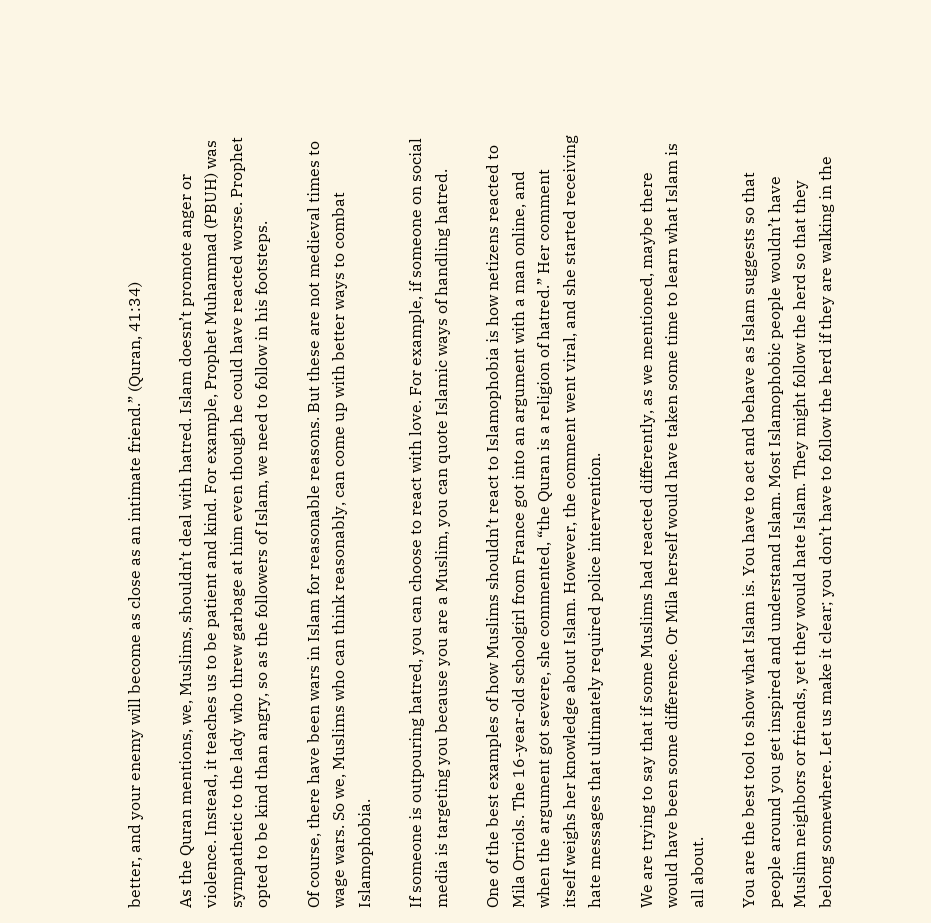better, and your enemy will become as close as an intimate friend.” (Quran, 41:34)

As the Quran mentions, we, Muslims, shouldn’t deal with hatred. Islam doesn’t promote anger or violence. Instead, it teaches us to be patient and kind. For example, Prophet Muhammad (PBUH) was sympathetic to the lady who threw garbage at him even though he could have reacted worse. Prophet opted to be kind than angry, so as the followers of Islam, we need to follow in his footsteps.

Of course, there have been wars in Islam for reasonable reasons. But these are not medieval times to wage wars. So we, Muslims who can think reasonably, can come up with better ways to combat Islamophobia.

If someone is outpouring hatred, you can choose to react with love. For example, if someone on social media is targeting you because you are a Muslim, you can quote Islamic ways of handling hatred.

One of the best examples of how Muslims shouldn’t react to Islamophobia is how netizens reacted to Mila Orriols. The 16-year-old schoolgirl from France got into an argument with a man online, and when the argument got severe, she commented, “the Quran is a religion of hatred.” Her comment itself weighs her knowledge about Islam. However, the comment went viral, and she started receiving hate messages that ultimately required police intervention.

We are trying to say that if some Muslims had reacted differently, as we mentioned, maybe there would have been some difference. Or Mila herself would have taken some time to learn what Islam is all about.

You are the best tool to show what Islam is. You have to act and behave as Islam suggests so that people around you get inspired and understand Islam. Most Islamophobic people wouldn’t have Muslim neighbors or friends, yet they would hate Islam. They might follow the herd so that they belong somewhere. Let us make it clear; you don’t have to follow the herd if they are walking in the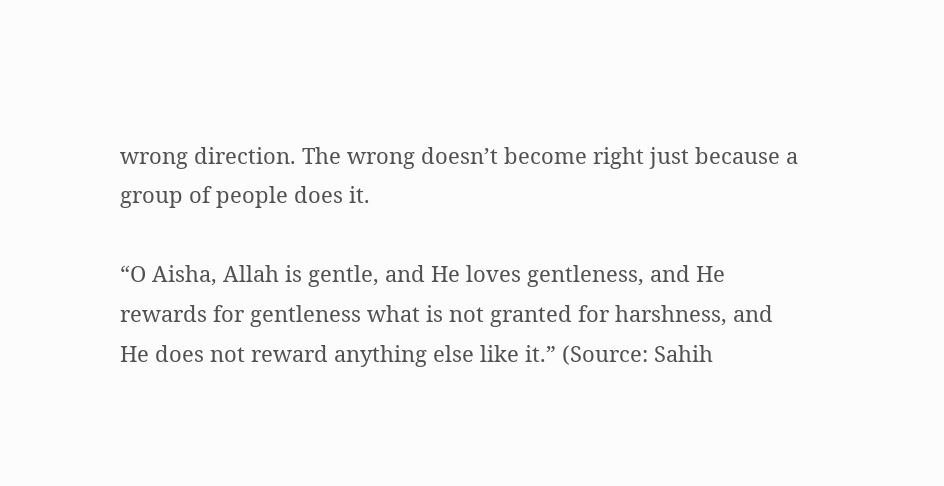wrong direction. The wrong doesn’t become right just because a group of people does it.

“O Aisha, Allah is gentle, and He loves gentleness, and He rewards for gentleness what is not granted for harshness, and He does not reward anything else like it.” (Source: Sahih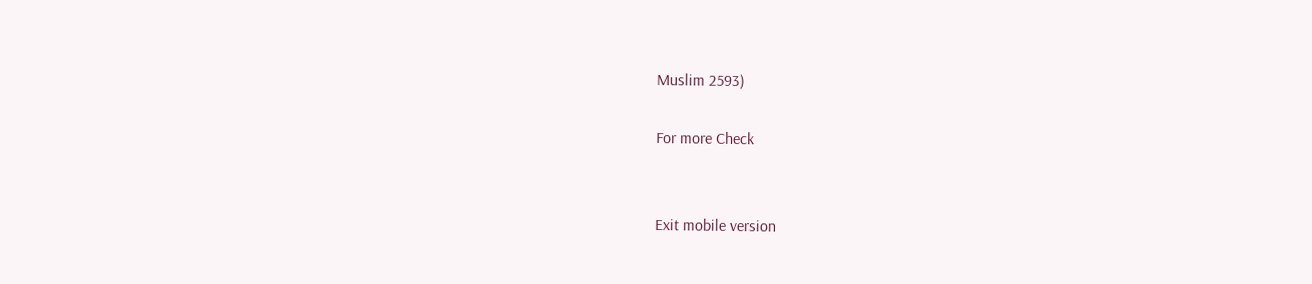Muslim 2593)

For more Check


Exit mobile version